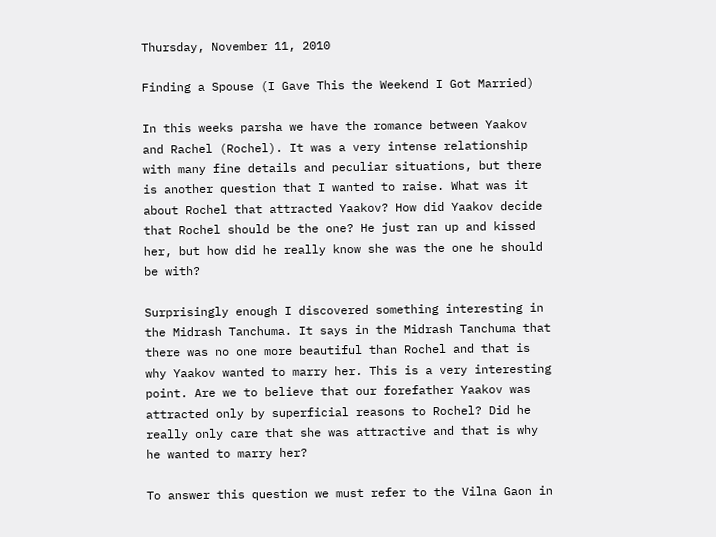Thursday, November 11, 2010

Finding a Spouse (I Gave This the Weekend I Got Married)

In this weeks parsha we have the romance between Yaakov and Rachel (Rochel). It was a very intense relationship with many fine details and peculiar situations, but there is another question that I wanted to raise. What was it about Rochel that attracted Yaakov? How did Yaakov decide that Rochel should be the one? He just ran up and kissed her, but how did he really know she was the one he should be with?

Surprisingly enough I discovered something interesting in the Midrash Tanchuma. It says in the Midrash Tanchuma that there was no one more beautiful than Rochel and that is why Yaakov wanted to marry her. This is a very interesting point. Are we to believe that our forefather Yaakov was attracted only by superficial reasons to Rochel? Did he really only care that she was attractive and that is why he wanted to marry her?

To answer this question we must refer to the Vilna Gaon in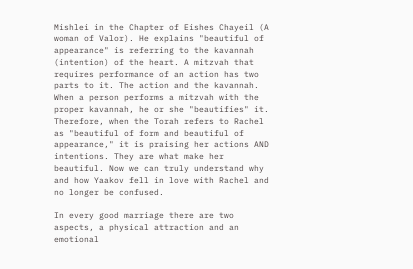Mishlei in the Chapter of Eishes Chayeil (A woman of Valor). He explains "beautiful of appearance" is referring to the kavannah (intention) of the heart. A mitzvah that requires performance of an action has two parts to it. The action and the kavannah. When a person performs a mitzvah with the proper kavannah, he or she "beautifies" it. Therefore, when the Torah refers to Rachel as "beautiful of form and beautiful of appearance," it is praising her actions AND intentions. They are what make her beautiful. Now we can truly understand why and how Yaakov fell in love with Rachel and no longer be confused.

In every good marriage there are two aspects, a physical attraction and an emotional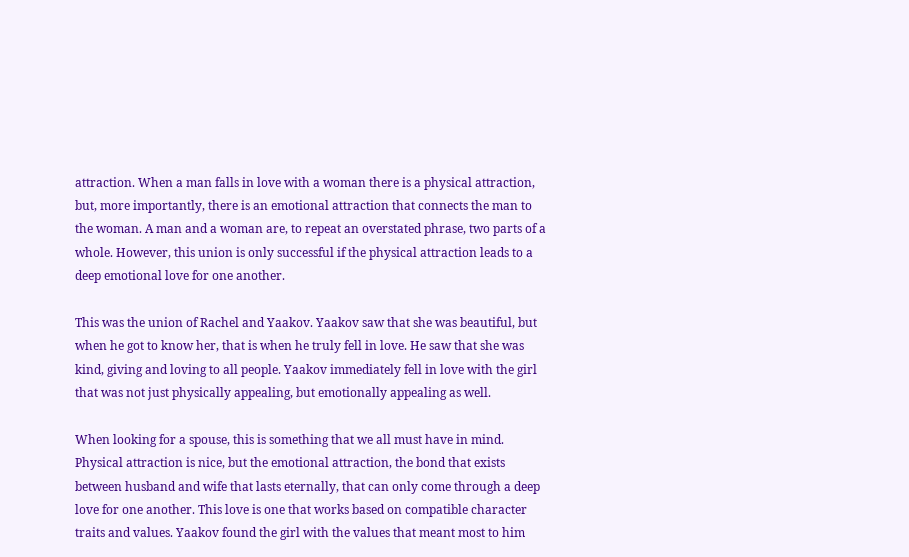attraction. When a man falls in love with a woman there is a physical attraction, but, more importantly, there is an emotional attraction that connects the man to the woman. A man and a woman are, to repeat an overstated phrase, two parts of a whole. However, this union is only successful if the physical attraction leads to a deep emotional love for one another.

This was the union of Rachel and Yaakov. Yaakov saw that she was beautiful, but when he got to know her, that is when he truly fell in love. He saw that she was kind, giving and loving to all people. Yaakov immediately fell in love with the girl that was not just physically appealing, but emotionally appealing as well.

When looking for a spouse, this is something that we all must have in mind. Physical attraction is nice, but the emotional attraction, the bond that exists between husband and wife that lasts eternally, that can only come through a deep love for one another. This love is one that works based on compatible character traits and values. Yaakov found the girl with the values that meant most to him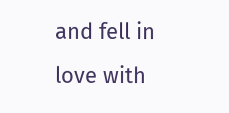and fell in love with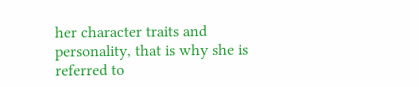her character traits and personality, that is why she is referred to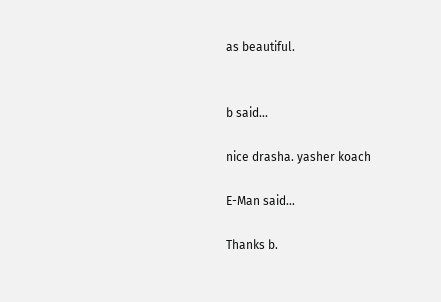as beautiful.


b said...

nice drasha. yasher koach

E-Man said...

Thanks b.